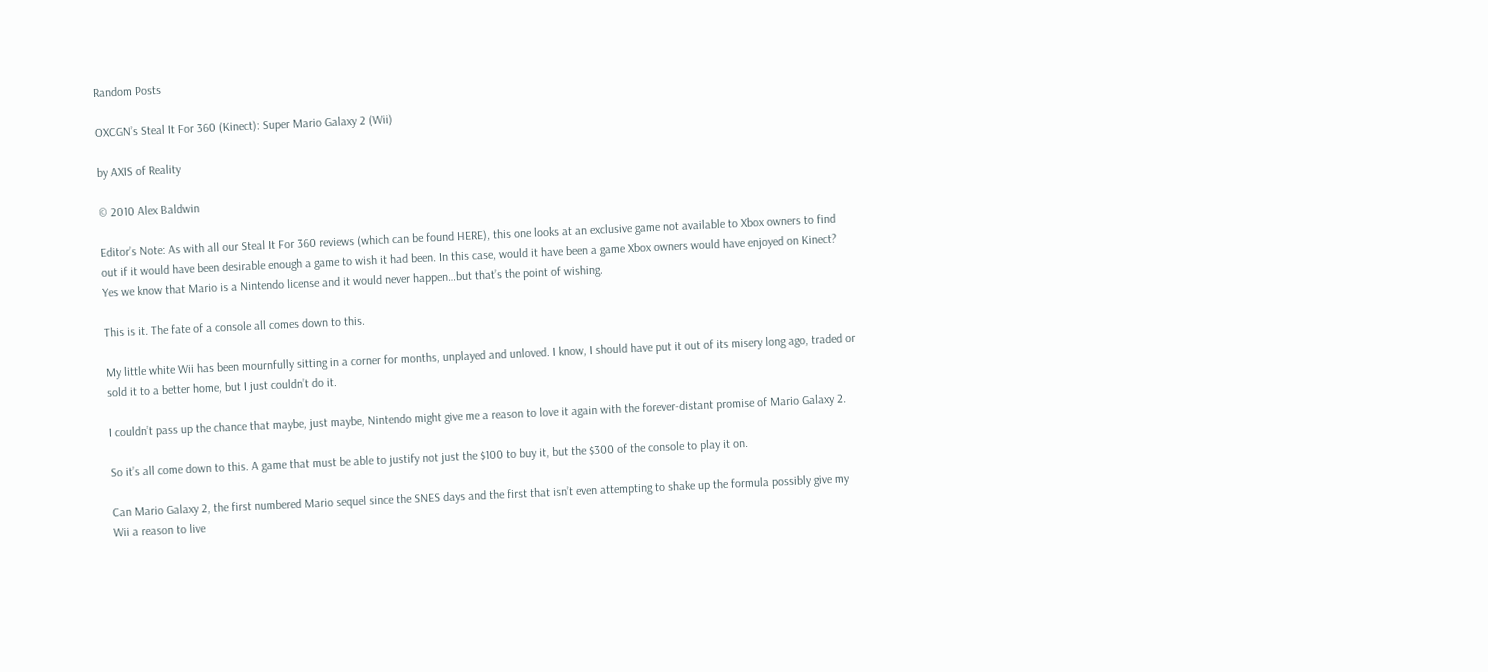Random Posts

OXCGN’s Steal It For 360 (Kinect): Super Mario Galaxy 2 (Wii)

by AXIS of Reality

© 2010 Alex Baldwin

Editor’s Note: As with all our Steal It For 360 reviews (which can be found HERE), this one looks at an exclusive game not available to Xbox owners to find out if it would have been desirable enough a game to wish it had been. In this case, would it have been a game Xbox owners would have enjoyed on Kinect? Yes we know that Mario is a Nintendo license and it would never happen…but that’s the point of wishing.

This is it. The fate of a console all comes down to this.

My little white Wii has been mournfully sitting in a corner for months, unplayed and unloved. I know, I should have put it out of its misery long ago, traded or sold it to a better home, but I just couldn’t do it.

I couldn’t pass up the chance that maybe, just maybe, Nintendo might give me a reason to love it again with the forever-distant promise of Mario Galaxy 2.

So it’s all come down to this. A game that must be able to justify not just the $100 to buy it, but the $300 of the console to play it on.

Can Mario Galaxy 2, the first numbered Mario sequel since the SNES days and the first that isn’t even attempting to shake up the formula possibly give my Wii a reason to live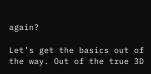again?

Let’s get the basics out of the way. Out of the true 3D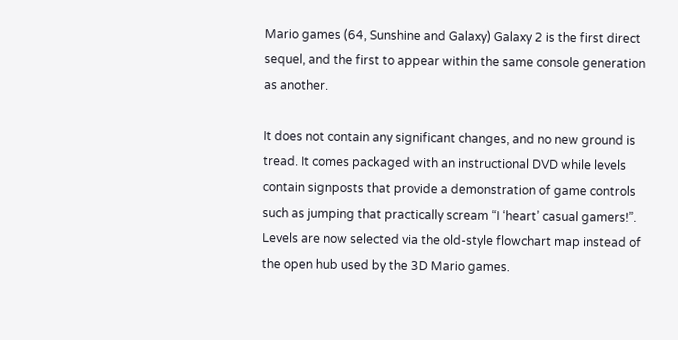Mario games (64, Sunshine and Galaxy) Galaxy 2 is the first direct sequel, and the first to appear within the same console generation as another.

It does not contain any significant changes, and no new ground is tread. It comes packaged with an instructional DVD while levels contain signposts that provide a demonstration of game controls such as jumping that practically scream “I ‘heart’ casual gamers!”. Levels are now selected via the old-style flowchart map instead of the open hub used by the 3D Mario games.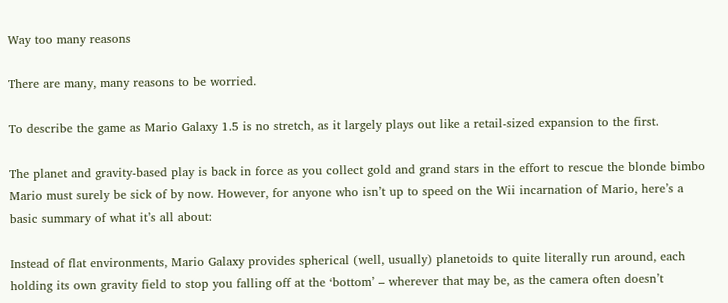Way too many reasons

There are many, many reasons to be worried.

To describe the game as Mario Galaxy 1.5 is no stretch, as it largely plays out like a retail-sized expansion to the first.

The planet and gravity-based play is back in force as you collect gold and grand stars in the effort to rescue the blonde bimbo Mario must surely be sick of by now. However, for anyone who isn’t up to speed on the Wii incarnation of Mario, here’s a basic summary of what it’s all about:

Instead of flat environments, Mario Galaxy provides spherical (well, usually) planetoids to quite literally run around, each holding its own gravity field to stop you falling off at the ‘bottom’ – wherever that may be, as the camera often doesn’t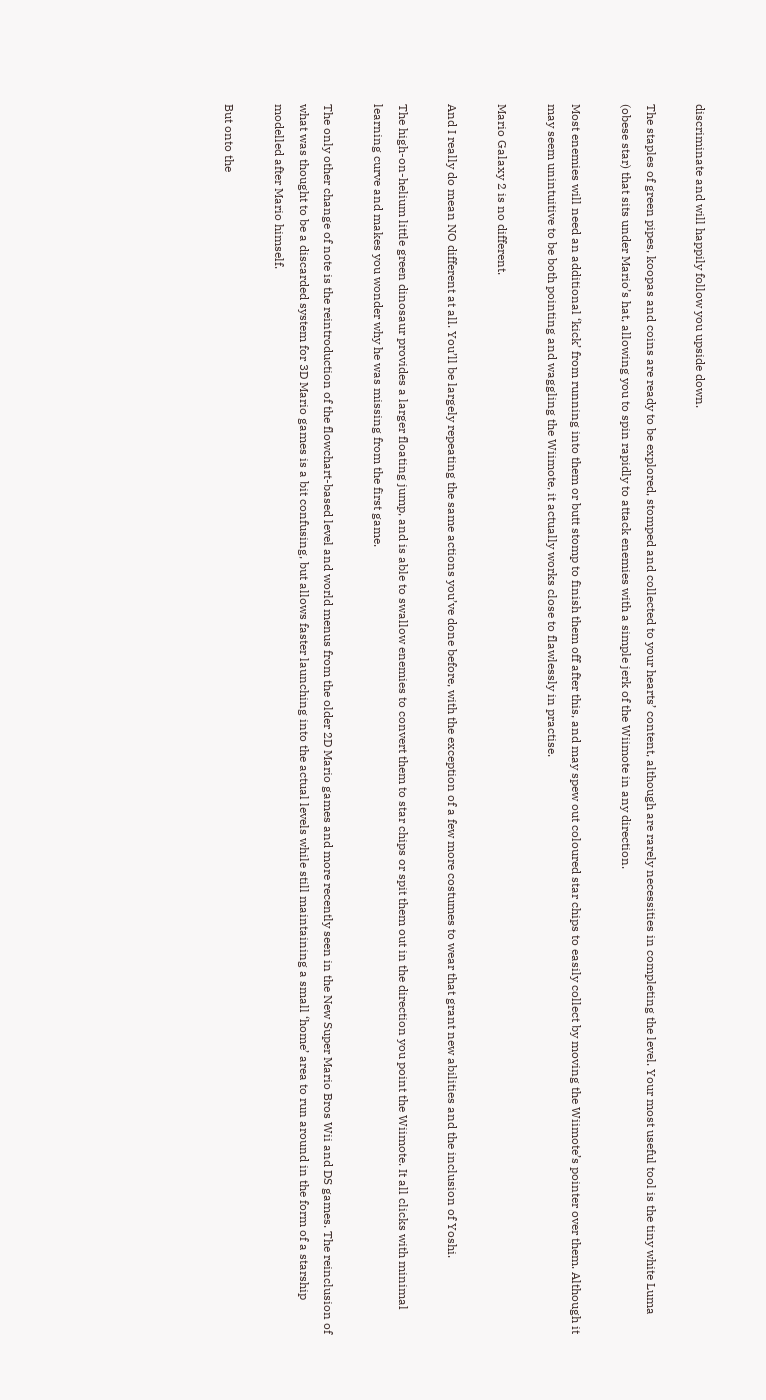discriminate and will happily follow you upside down.

The staples of green pipes, koopas and coins are ready to be explored, stomped and collected to your hearts’ content, although are rarely necessities in completing the level. Your most useful tool is the tiny white Luma (obese star) that sits under Mario’s hat, allowing you to spin rapidly to attack enemies with a simple jerk of the Wiimote in any direction.

Most enemies will need an additional ‘kick’ from running into them or butt stomp to finish them off after this, and may spew out coloured star chips to easily collect by moving the Wiimote’s pointer over them. Although it may seem unintuitive to be both pointing and waggling the Wiimote, it actually works close to flawlessly in practise.

Mario Galaxy 2 is no different.

And I really do mean NO different at all. You’ll be largely repeating the same actions you’ve done before, with the exception of a few more costumes to wear that grant new abilities and the inclusion of Yoshi.

The high-on-helium little green dinosaur provides a larger floating jump, and is able to swallow enemies to convert them to star chips or spit them out in the direction you point the Wiimote. It all clicks with minimal learning curve and makes you wonder why he was missing from the first game.

The only other change of note is the reintroduction of the flowchart-based level and world menus from the older 2D Mario games and more recently seen in the New Super Mario Bros Wii and DS games. The reinclusion of what was thought to be a discarded system for 3D Mario games is a bit confusing, but allows faster launching into the actual levels while still maintaining a small ‘home’ area to run around in the form of a starship modelled after Mario himself.

But onto the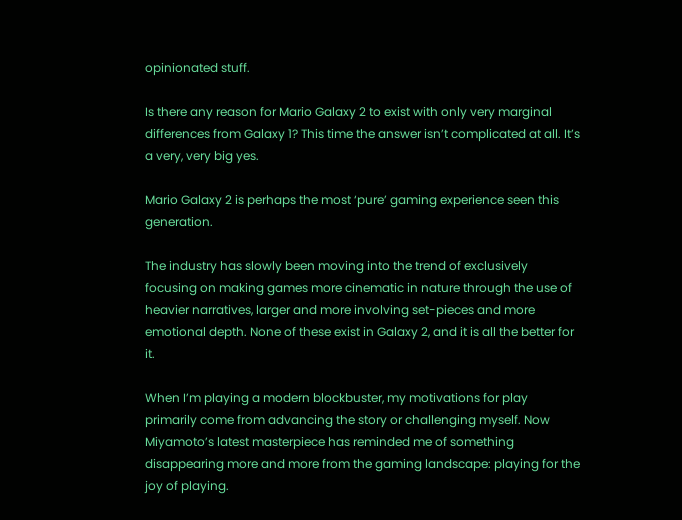opinionated stuff.

Is there any reason for Mario Galaxy 2 to exist with only very marginal differences from Galaxy 1? This time the answer isn’t complicated at all. It’s a very, very big yes.

Mario Galaxy 2 is perhaps the most ‘pure’ gaming experience seen this generation.

The industry has slowly been moving into the trend of exclusively focusing on making games more cinematic in nature through the use of heavier narratives, larger and more involving set-pieces and more emotional depth. None of these exist in Galaxy 2, and it is all the better for it.

When I’m playing a modern blockbuster, my motivations for play primarily come from advancing the story or challenging myself. Now Miyamoto’s latest masterpiece has reminded me of something disappearing more and more from the gaming landscape: playing for the joy of playing.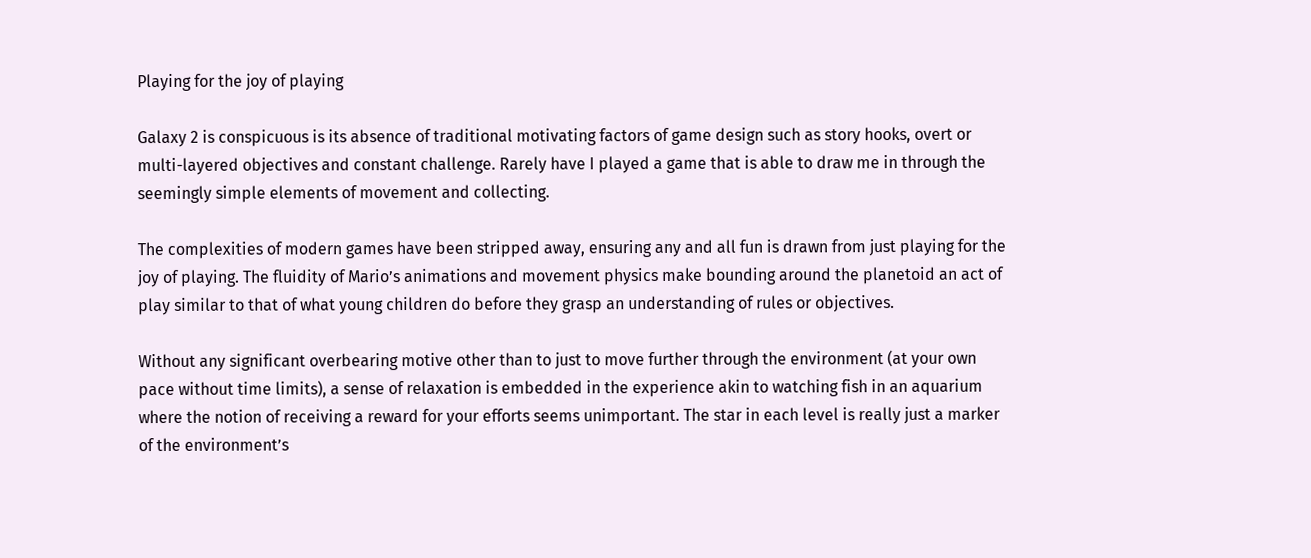Playing for the joy of playing

Galaxy 2 is conspicuous is its absence of traditional motivating factors of game design such as story hooks, overt or multi-layered objectives and constant challenge. Rarely have I played a game that is able to draw me in through the seemingly simple elements of movement and collecting.

The complexities of modern games have been stripped away, ensuring any and all fun is drawn from just playing for the joy of playing. The fluidity of Mario’s animations and movement physics make bounding around the planetoid an act of play similar to that of what young children do before they grasp an understanding of rules or objectives.

Without any significant overbearing motive other than to just to move further through the environment (at your own pace without time limits), a sense of relaxation is embedded in the experience akin to watching fish in an aquarium where the notion of receiving a reward for your efforts seems unimportant. The star in each level is really just a marker of the environment’s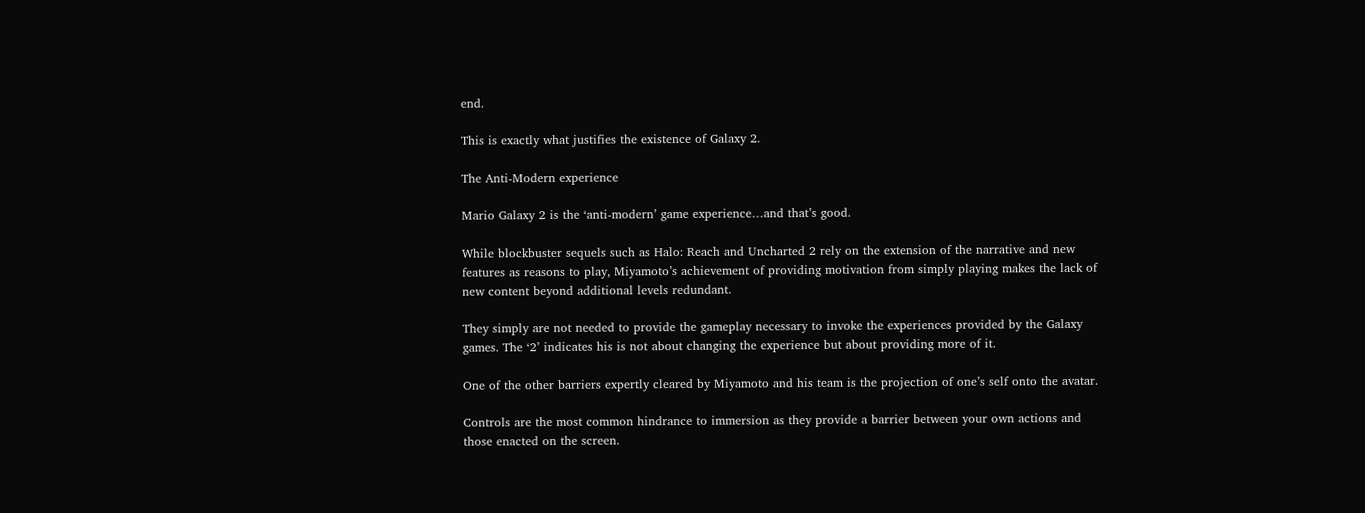end.

This is exactly what justifies the existence of Galaxy 2.

The Anti-Modern experience

Mario Galaxy 2 is the ‘anti-modern’ game experience…and that’s good.

While blockbuster sequels such as Halo: Reach and Uncharted 2 rely on the extension of the narrative and new features as reasons to play, Miyamoto’s achievement of providing motivation from simply playing makes the lack of new content beyond additional levels redundant.

They simply are not needed to provide the gameplay necessary to invoke the experiences provided by the Galaxy games. The ‘2’ indicates his is not about changing the experience but about providing more of it.

One of the other barriers expertly cleared by Miyamoto and his team is the projection of one’s self onto the avatar.

Controls are the most common hindrance to immersion as they provide a barrier between your own actions and those enacted on the screen.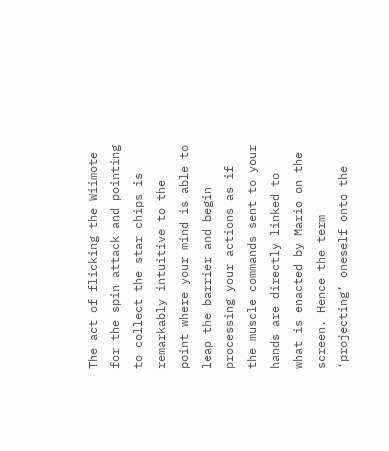The act of flicking the Wiimote for the spin attack and pointing to collect the star chips is remarkably intuitive to the point where your mind is able to leap the barrier and begin processing your actions as if the muscle commands sent to your hands are directly linked to what is enacted by Mario on the screen. Hence the term ‘projecting’ oneself onto the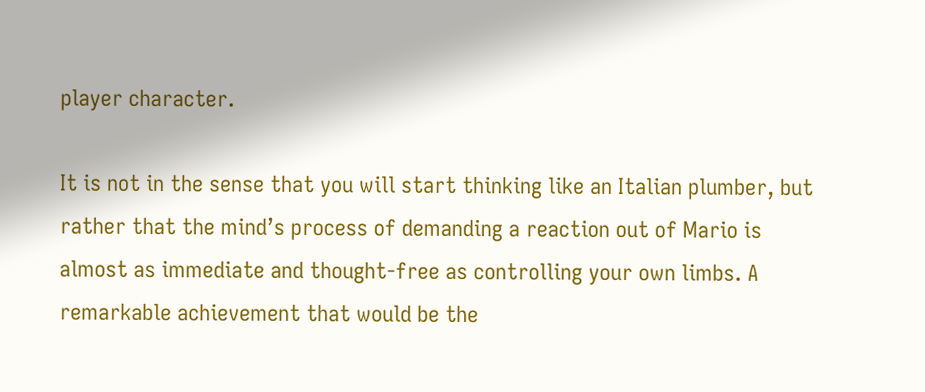player character.

It is not in the sense that you will start thinking like an Italian plumber, but rather that the mind’s process of demanding a reaction out of Mario is almost as immediate and thought-free as controlling your own limbs. A remarkable achievement that would be the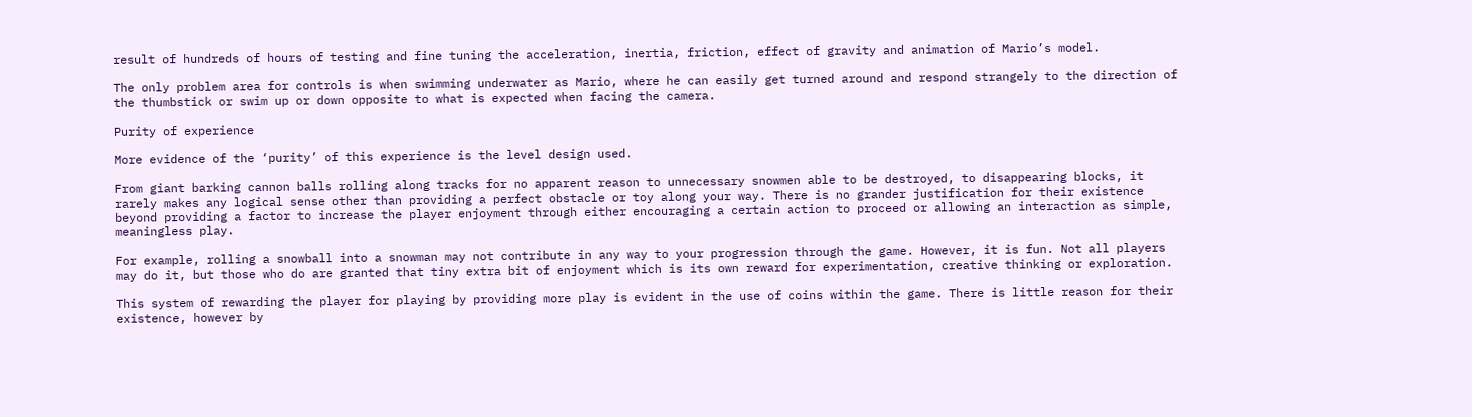result of hundreds of hours of testing and fine tuning the acceleration, inertia, friction, effect of gravity and animation of Mario’s model.

The only problem area for controls is when swimming underwater as Mario, where he can easily get turned around and respond strangely to the direction of the thumbstick or swim up or down opposite to what is expected when facing the camera.

Purity of experience

More evidence of the ‘purity’ of this experience is the level design used.

From giant barking cannon balls rolling along tracks for no apparent reason to unnecessary snowmen able to be destroyed, to disappearing blocks, it rarely makes any logical sense other than providing a perfect obstacle or toy along your way. There is no grander justification for their existence beyond providing a factor to increase the player enjoyment through either encouraging a certain action to proceed or allowing an interaction as simple, meaningless play.

For example, rolling a snowball into a snowman may not contribute in any way to your progression through the game. However, it is fun. Not all players may do it, but those who do are granted that tiny extra bit of enjoyment which is its own reward for experimentation, creative thinking or exploration.

This system of rewarding the player for playing by providing more play is evident in the use of coins within the game. There is little reason for their existence, however by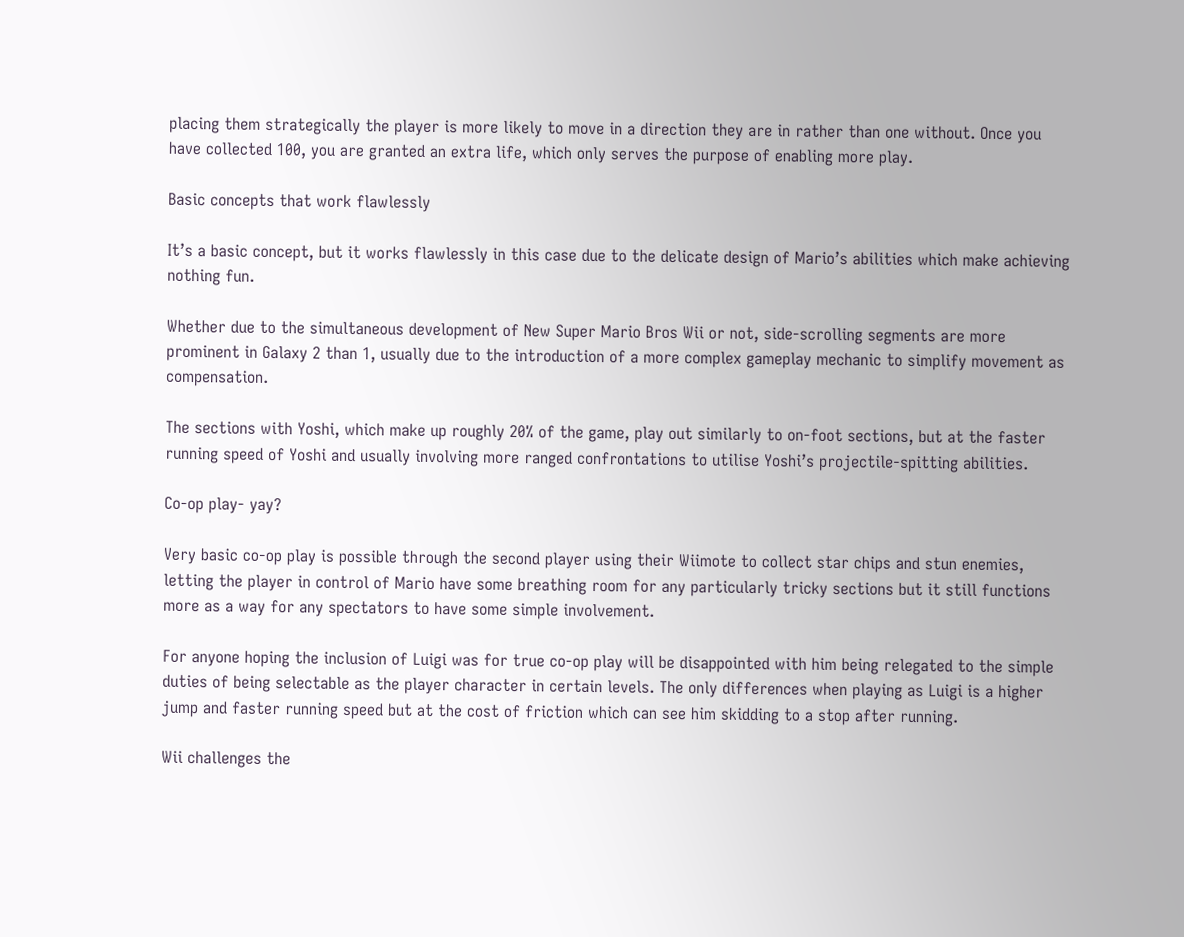placing them strategically the player is more likely to move in a direction they are in rather than one without. Once you have collected 100, you are granted an extra life, which only serves the purpose of enabling more play.

Basic concepts that work flawlessly

It’s a basic concept, but it works flawlessly in this case due to the delicate design of Mario’s abilities which make achieving nothing fun.

Whether due to the simultaneous development of New Super Mario Bros Wii or not, side-scrolling segments are more prominent in Galaxy 2 than 1, usually due to the introduction of a more complex gameplay mechanic to simplify movement as compensation.

The sections with Yoshi, which make up roughly 20% of the game, play out similarly to on-foot sections, but at the faster running speed of Yoshi and usually involving more ranged confrontations to utilise Yoshi’s projectile-spitting abilities.

Co-op play- yay?

Very basic co-op play is possible through the second player using their Wiimote to collect star chips and stun enemies, letting the player in control of Mario have some breathing room for any particularly tricky sections but it still functions more as a way for any spectators to have some simple involvement.

For anyone hoping the inclusion of Luigi was for true co-op play will be disappointed with him being relegated to the simple duties of being selectable as the player character in certain levels. The only differences when playing as Luigi is a higher jump and faster running speed but at the cost of friction which can see him skidding to a stop after running.

Wii challenges the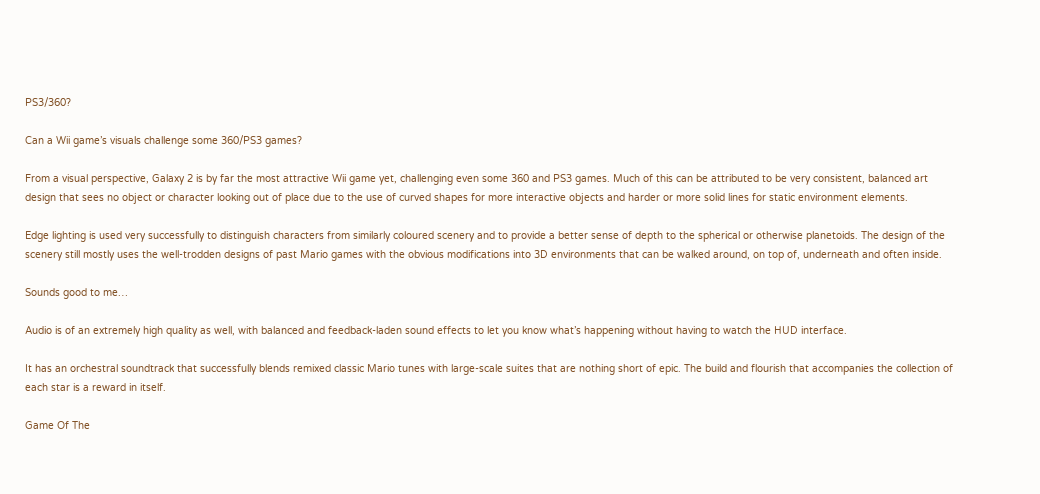PS3/360?

Can a Wii game’s visuals challenge some 360/PS3 games?

From a visual perspective, Galaxy 2 is by far the most attractive Wii game yet, challenging even some 360 and PS3 games. Much of this can be attributed to be very consistent, balanced art design that sees no object or character looking out of place due to the use of curved shapes for more interactive objects and harder or more solid lines for static environment elements.

Edge lighting is used very successfully to distinguish characters from similarly coloured scenery and to provide a better sense of depth to the spherical or otherwise planetoids. The design of the scenery still mostly uses the well-trodden designs of past Mario games with the obvious modifications into 3D environments that can be walked around, on top of, underneath and often inside.

Sounds good to me…

Audio is of an extremely high quality as well, with balanced and feedback-laden sound effects to let you know what’s happening without having to watch the HUD interface.

It has an orchestral soundtrack that successfully blends remixed classic Mario tunes with large-scale suites that are nothing short of epic. The build and flourish that accompanies the collection of each star is a reward in itself.

Game Of The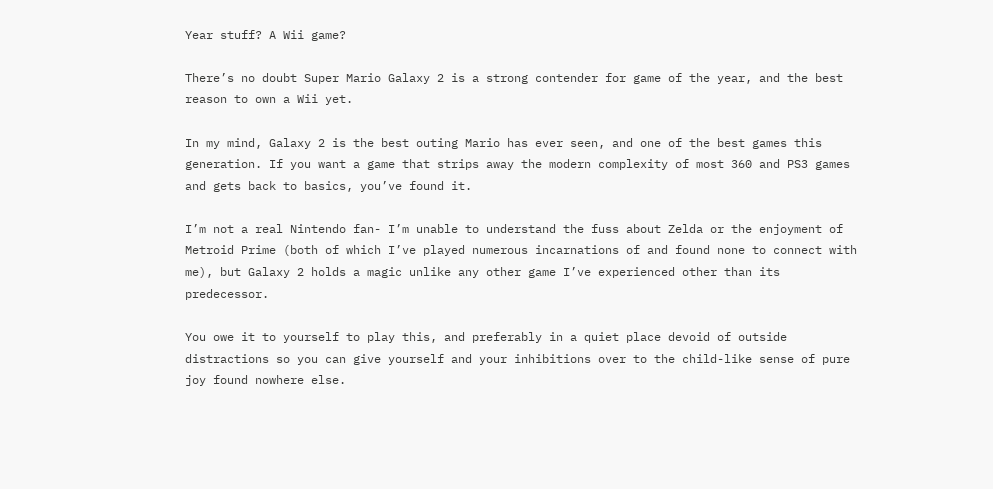Year stuff? A Wii game?

There’s no doubt Super Mario Galaxy 2 is a strong contender for game of the year, and the best reason to own a Wii yet.

In my mind, Galaxy 2 is the best outing Mario has ever seen, and one of the best games this generation. If you want a game that strips away the modern complexity of most 360 and PS3 games and gets back to basics, you’ve found it.

I’m not a real Nintendo fan- I’m unable to understand the fuss about Zelda or the enjoyment of Metroid Prime (both of which I’ve played numerous incarnations of and found none to connect with me), but Galaxy 2 holds a magic unlike any other game I’ve experienced other than its predecessor.

You owe it to yourself to play this, and preferably in a quiet place devoid of outside distractions so you can give yourself and your inhibitions over to the child-like sense of pure joy found nowhere else.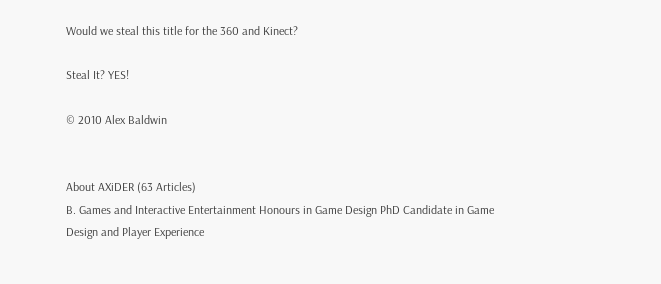Would we steal this title for the 360 and Kinect?

Steal It? YES!

© 2010 Alex Baldwin


About AXiDER (63 Articles)
B. Games and Interactive Entertainment Honours in Game Design PhD Candidate in Game Design and Player Experience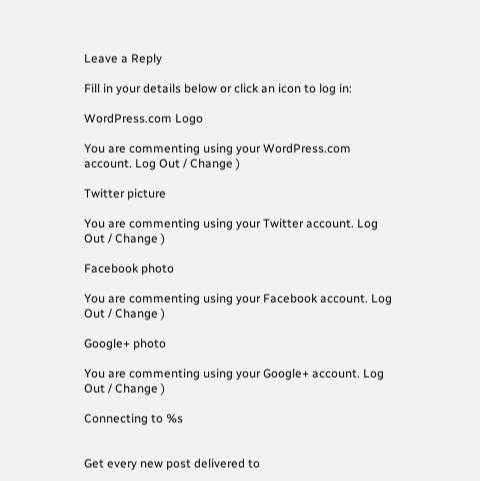Leave a Reply

Fill in your details below or click an icon to log in:

WordPress.com Logo

You are commenting using your WordPress.com account. Log Out / Change )

Twitter picture

You are commenting using your Twitter account. Log Out / Change )

Facebook photo

You are commenting using your Facebook account. Log Out / Change )

Google+ photo

You are commenting using your Google+ account. Log Out / Change )

Connecting to %s


Get every new post delivered to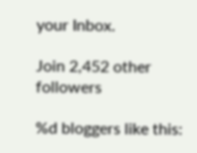your Inbox.

Join 2,452 other followers

%d bloggers like this: